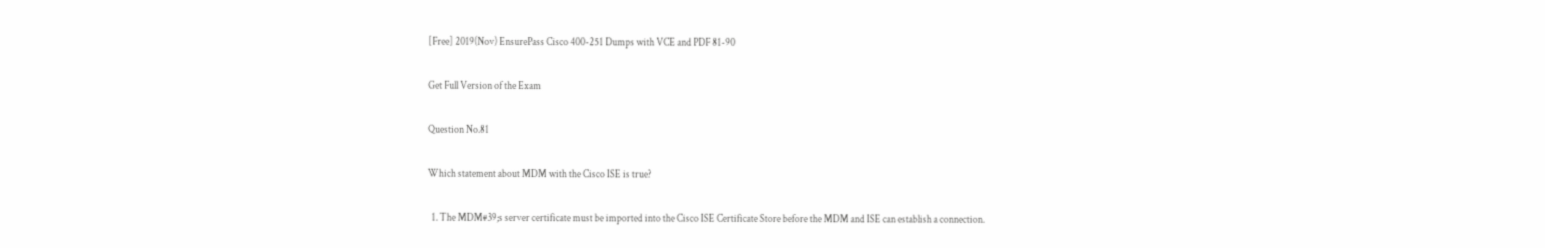[Free] 2019(Nov) EnsurePass Cisco 400-251 Dumps with VCE and PDF 81-90

Get Full Version of the Exam

Question No.81

Which statement about MDM with the Cisco ISE is true?

  1. The MDM#39;s server certificate must be imported into the Cisco ISE Certificate Store before the MDM and ISE can establish a connection.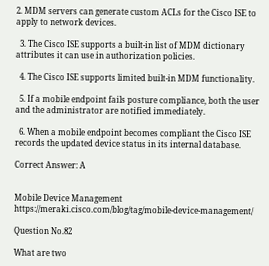2. MDM servers can generate custom ACLs for the Cisco ISE to apply to network devices.

  3. The Cisco ISE supports a built-in list of MDM dictionary attributes it can use in authorization policies.

  4. The Cisco ISE supports limited built-in MDM functionality.

  5. If a mobile endpoint fails posture compliance, both the user and the administrator are notified immediately.

  6. When a mobile endpoint becomes compliant the Cisco ISE records the updated device status in its internal database.

Correct Answer: A


Mobile Device Management https://meraki.cisco.com/blog/tag/mobile-device-management/

Question No.82

What are two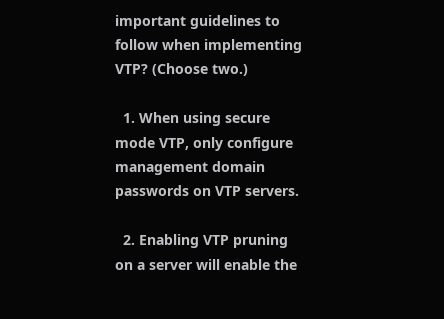important guidelines to follow when implementing VTP? (Choose two.)

  1. When using secure mode VTP, only configure management domain passwords on VTP servers.

  2. Enabling VTP pruning on a server will enable the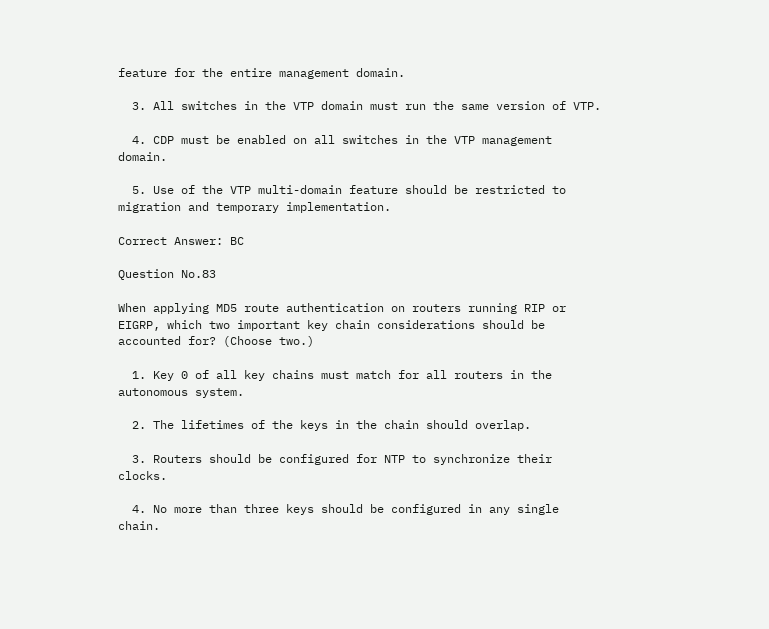feature for the entire management domain.

  3. All switches in the VTP domain must run the same version of VTP.

  4. CDP must be enabled on all switches in the VTP management domain.

  5. Use of the VTP multi-domain feature should be restricted to migration and temporary implementation.

Correct Answer: BC

Question No.83

When applying MD5 route authentication on routers running RIP or EIGRP, which two important key chain considerations should be accounted for? (Choose two.)

  1. Key 0 of all key chains must match for all routers in the autonomous system.

  2. The lifetimes of the keys in the chain should overlap.

  3. Routers should be configured for NTP to synchronize their clocks.

  4. No more than three keys should be configured in any single chain.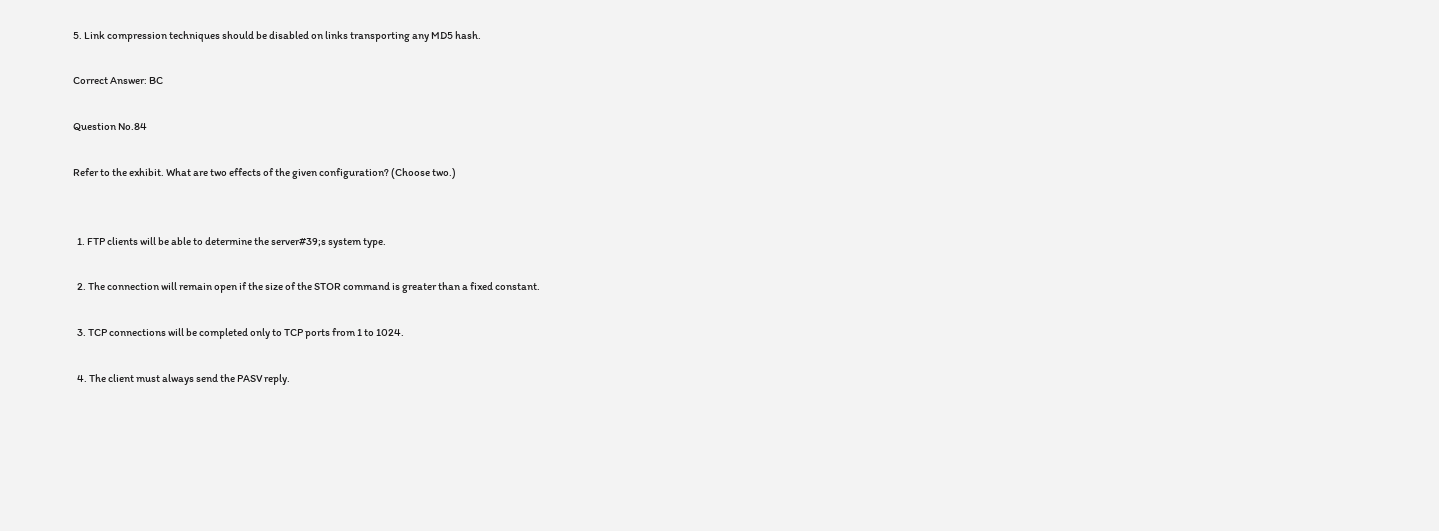5. Link compression techniques should be disabled on links transporting any MD5 hash.

Correct Answer: BC

Question No.84

Refer to the exhibit. What are two effects of the given configuration? (Choose two.)


  1. FTP clients will be able to determine the server#39;s system type.

  2. The connection will remain open if the size of the STOR command is greater than a fixed constant.

  3. TCP connections will be completed only to TCP ports from 1 to 1024.

  4. The client must always send the PASV reply.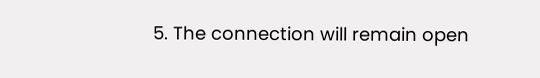5. The connection will remain open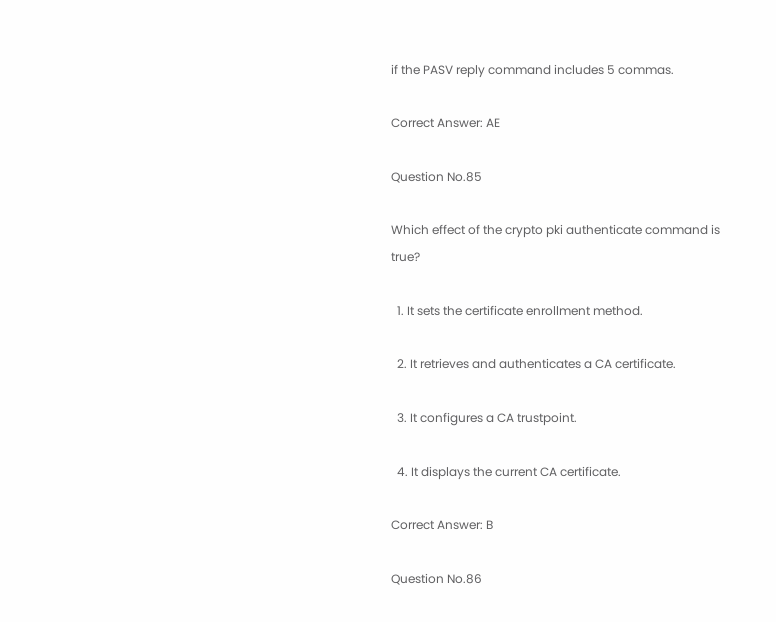if the PASV reply command includes 5 commas.

Correct Answer: AE

Question No.85

Which effect of the crypto pki authenticate command is true?

  1. It sets the certificate enrollment method.

  2. It retrieves and authenticates a CA certificate.

  3. It configures a CA trustpoint.

  4. It displays the current CA certificate.

Correct Answer: B

Question No.86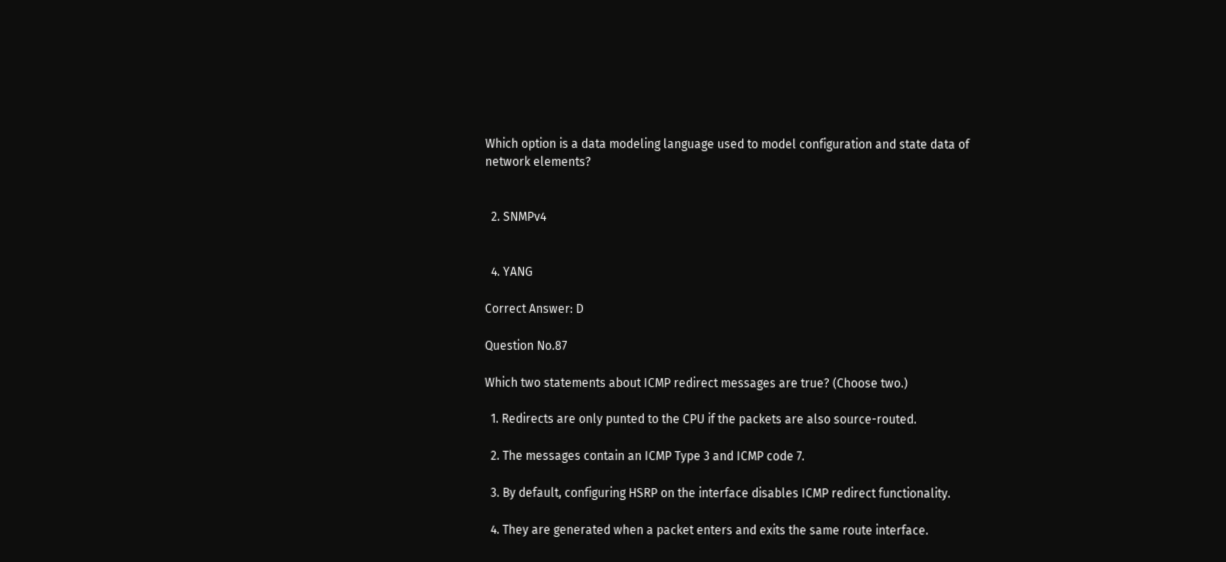Which option is a data modeling language used to model configuration and state data of network elements?


  2. SNMPv4


  4. YANG

Correct Answer: D

Question No.87

Which two statements about ICMP redirect messages are true? (Choose two.)

  1. Redirects are only punted to the CPU if the packets are also source-routed.

  2. The messages contain an ICMP Type 3 and ICMP code 7.

  3. By default, configuring HSRP on the interface disables ICMP redirect functionality.

  4. They are generated when a packet enters and exits the same route interface.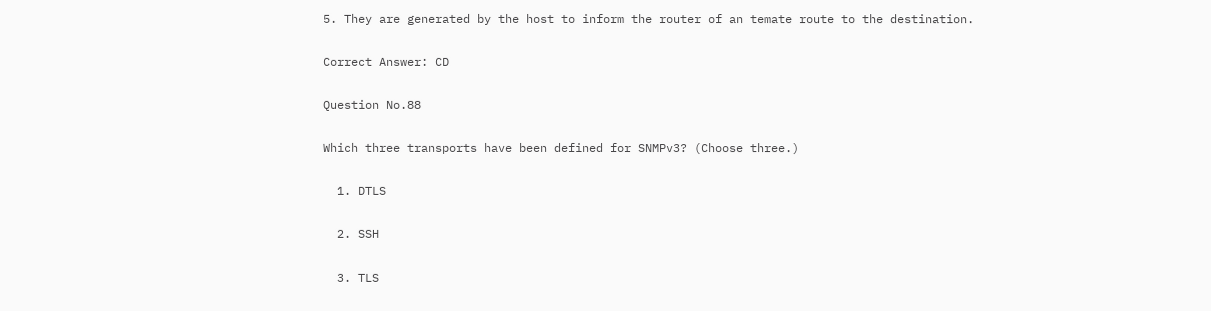5. They are generated by the host to inform the router of an temate route to the destination.

Correct Answer: CD

Question No.88

Which three transports have been defined for SNMPv3? (Choose three.)

  1. DTLS

  2. SSH

  3. TLS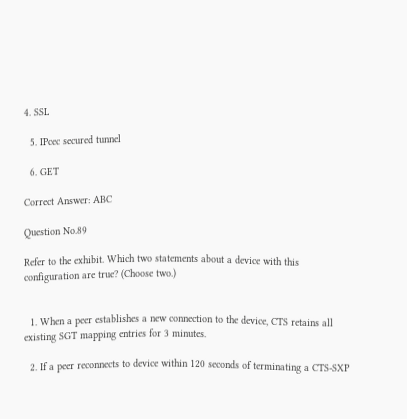4. SSL

  5. IPcec secured tunnel

  6. GET

Correct Answer: ABC

Question No.89

Refer to the exhibit. Which two statements about a device with this configuration are true? (Choose two.)


  1. When a peer establishes a new connection to the device, CTS retains all existing SGT mapping entries for 3 minutes.

  2. If a peer reconnects to device within 120 seconds of terminating a CTS-SXP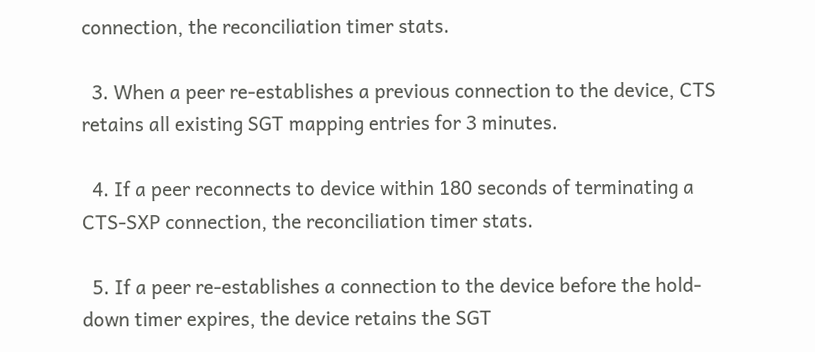connection, the reconciliation timer stats.

  3. When a peer re-establishes a previous connection to the device, CTS retains all existing SGT mapping entries for 3 minutes.

  4. If a peer reconnects to device within 180 seconds of terminating a CTS-SXP connection, the reconciliation timer stats.

  5. If a peer re-establishes a connection to the device before the hold-down timer expires, the device retains the SGT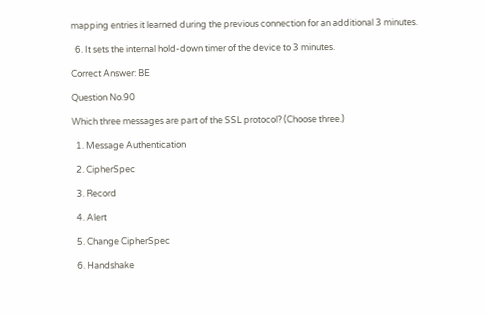mapping entries it learned during the previous connection for an additional 3 minutes.

  6. It sets the internal hold-down timer of the device to 3 minutes.

Correct Answer: BE

Question No.90

Which three messages are part of the SSL protocol? (Choose three.)

  1. Message Authentication

  2. CipherSpec

  3. Record

  4. Alert

  5. Change CipherSpec

  6. Handshake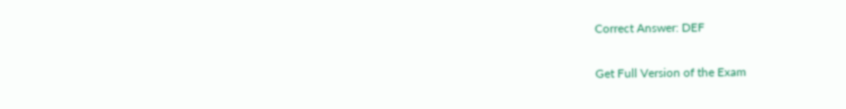Correct Answer: DEF

Get Full Version of the Exam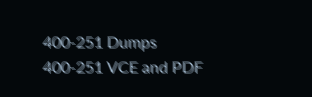400-251 Dumps
400-251 VCE and PDF